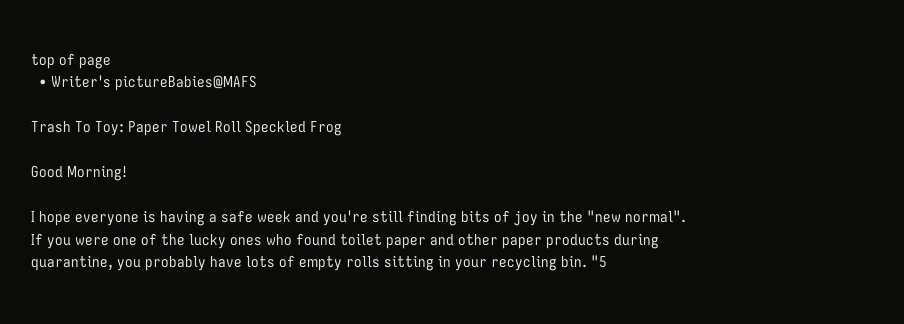top of page
  • Writer's pictureBabies@MAFS

Trash To Toy: Paper Towel Roll Speckled Frog

Good Morning!

I hope everyone is having a safe week and you're still finding bits of joy in the "new normal". If you were one of the lucky ones who found toilet paper and other paper products during quarantine, you probably have lots of empty rolls sitting in your recycling bin. "5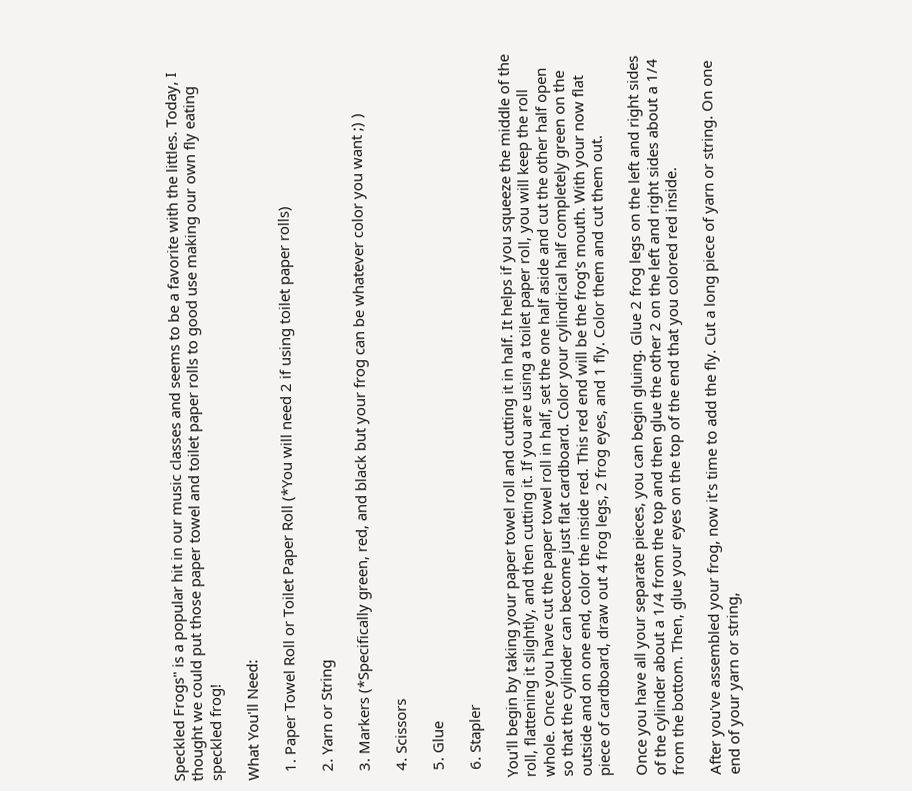Speckled Frogs" is a popular hit in our music classes and seems to be a favorite with the littles. Today, I thought we could put those paper towel and toilet paper rolls to good use making our own fly eating speckled frog!

What You'll Need:

  1. Paper Towel Roll or Toilet Paper Roll (*You will need 2 if using toilet paper rolls)

  2. Yarn or String

  3. Markers (*Specifically green, red, and black but your frog can be whatever color you want ;) )

  4. Scissors

  5. Glue

  6. Stapler

You'll begin by taking your paper towel roll and cutting it in half. It helps if you squeeze the middle of the roll, flattening it slightly, and then cutting it. If you are using a toilet paper roll, you will keep the roll whole. Once you have cut the paper towel roll in half, set the one half aside and cut the other half open so that the cylinder can become just flat cardboard. Color your cylindrical half completely green on the outside and on one end, color the inside red. This red end will be the frog's mouth. With your now flat piece of cardboard, draw out 4 frog legs, 2 frog eyes, and 1 fly. Color them and cut them out.

Once you have all your separate pieces, you can begin gluing. Glue 2 frog legs on the left and right sides of the cylinder about a 1/4 from the top and then glue the other 2 on the left and right sides about a 1/4 from the bottom. Then, glue your eyes on the top of the end that you colored red inside.

After you've assembled your frog, now it's time to add the fly. Cut a long piece of yarn or string. On one end of your yarn or string,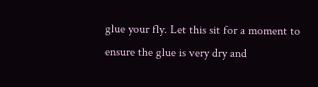glue your fly. Let this sit for a moment to ensure the glue is very dry and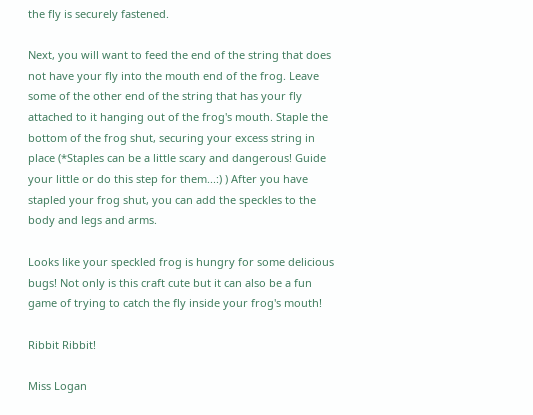the fly is securely fastened.

Next, you will want to feed the end of the string that does not have your fly into the mouth end of the frog. Leave some of the other end of the string that has your fly attached to it hanging out of the frog's mouth. Staple the bottom of the frog shut, securing your excess string in place (*Staples can be a little scary and dangerous! Guide your little or do this step for them...:) ) After you have stapled your frog shut, you can add the speckles to the body and legs and arms.

Looks like your speckled frog is hungry for some delicious bugs! Not only is this craft cute but it can also be a fun game of trying to catch the fly inside your frog's mouth!

Ribbit Ribbit!

Miss Logan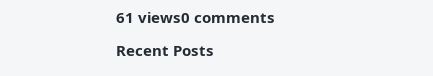61 views0 comments

Recent Posts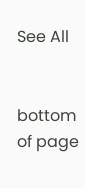See All


bottom of page